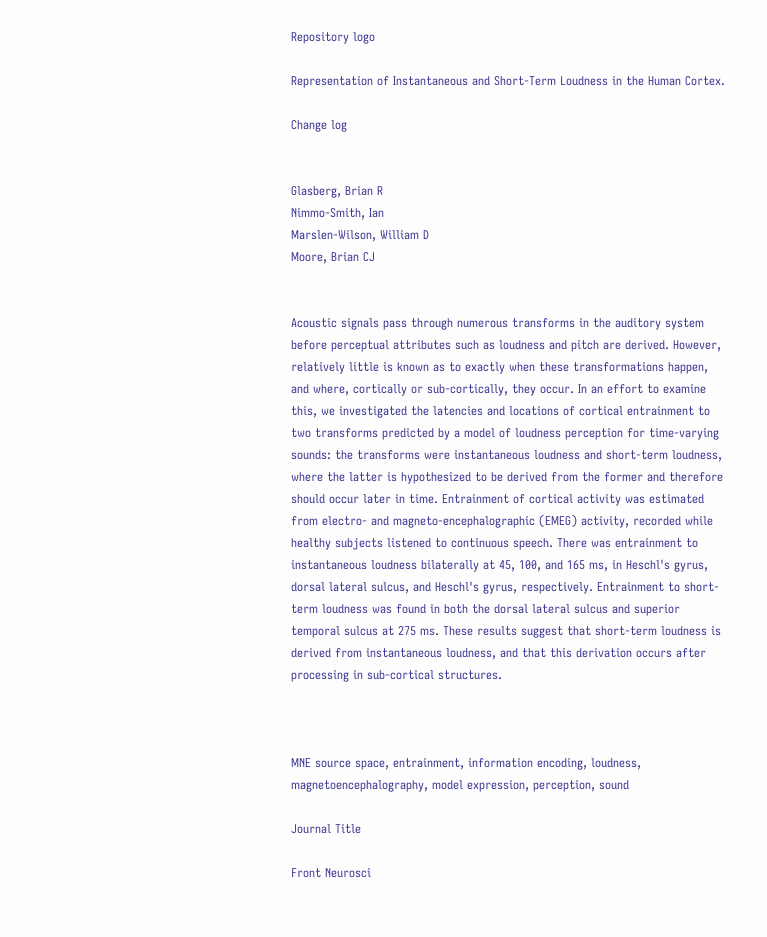Repository logo

Representation of Instantaneous and Short-Term Loudness in the Human Cortex.

Change log


Glasberg, Brian R
Nimmo-Smith, Ian
Marslen-Wilson, William D
Moore, Brian CJ


Acoustic signals pass through numerous transforms in the auditory system before perceptual attributes such as loudness and pitch are derived. However, relatively little is known as to exactly when these transformations happen, and where, cortically or sub-cortically, they occur. In an effort to examine this, we investigated the latencies and locations of cortical entrainment to two transforms predicted by a model of loudness perception for time-varying sounds: the transforms were instantaneous loudness and short-term loudness, where the latter is hypothesized to be derived from the former and therefore should occur later in time. Entrainment of cortical activity was estimated from electro- and magneto-encephalographic (EMEG) activity, recorded while healthy subjects listened to continuous speech. There was entrainment to instantaneous loudness bilaterally at 45, 100, and 165 ms, in Heschl's gyrus, dorsal lateral sulcus, and Heschl's gyrus, respectively. Entrainment to short-term loudness was found in both the dorsal lateral sulcus and superior temporal sulcus at 275 ms. These results suggest that short-term loudness is derived from instantaneous loudness, and that this derivation occurs after processing in sub-cortical structures.



MNE source space, entrainment, information encoding, loudness, magnetoencephalography, model expression, perception, sound

Journal Title

Front Neurosci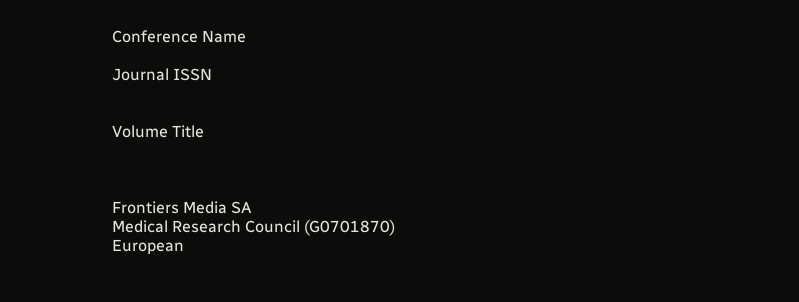Conference Name

Journal ISSN


Volume Title



Frontiers Media SA
Medical Research Council (G0701870)
European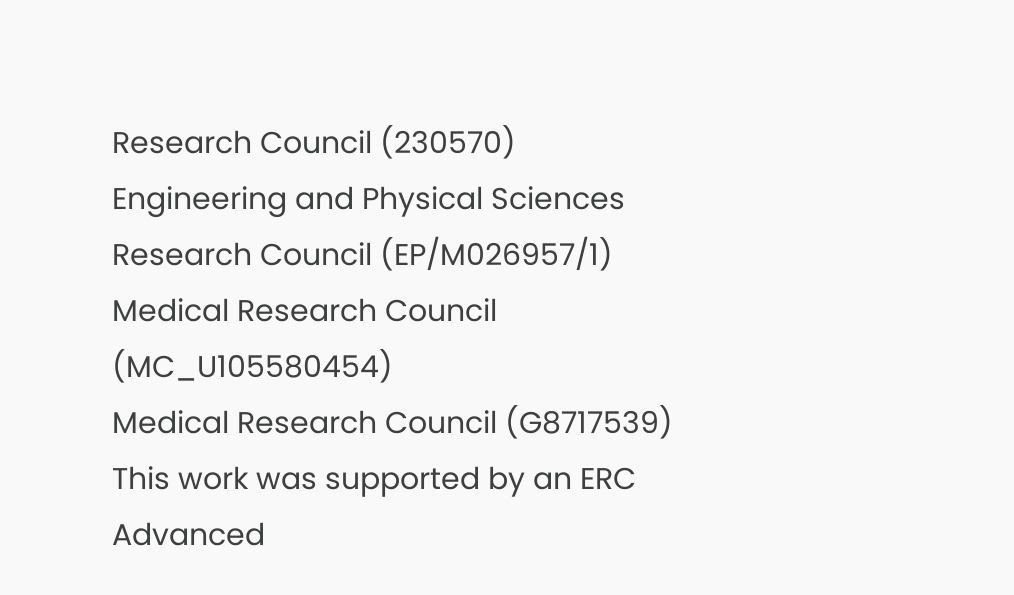Research Council (230570)
Engineering and Physical Sciences Research Council (EP/M026957/1)
Medical Research Council (MC_U105580454)
Medical Research Council (G8717539)
This work was supported by an ERC Advanced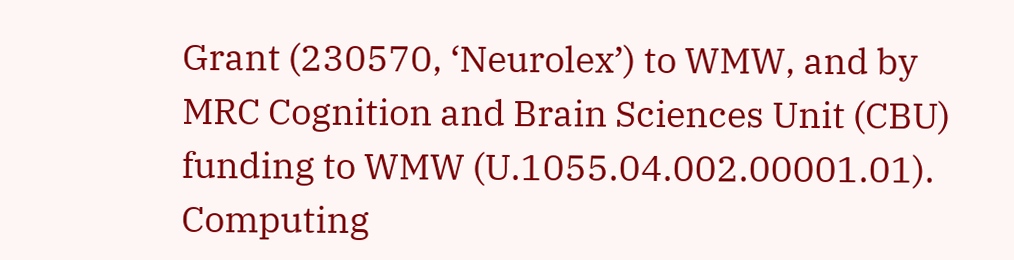Grant (230570, ‘Neurolex’) to WMW, and by MRC Cognition and Brain Sciences Unit (CBU) funding to WMW (U.1055.04.002.00001.01). Computing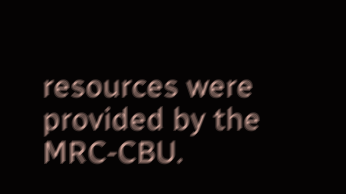resources were provided by the MRC-CBU.